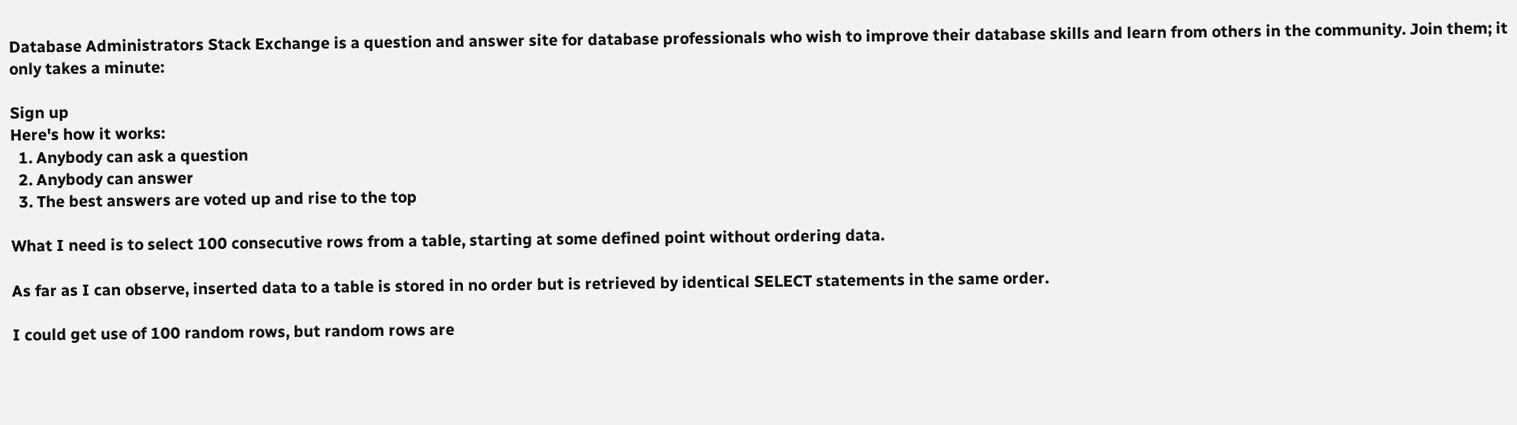Database Administrators Stack Exchange is a question and answer site for database professionals who wish to improve their database skills and learn from others in the community. Join them; it only takes a minute:

Sign up
Here's how it works:
  1. Anybody can ask a question
  2. Anybody can answer
  3. The best answers are voted up and rise to the top

What I need is to select 100 consecutive rows from a table, starting at some defined point without ordering data.

As far as I can observe, inserted data to a table is stored in no order but is retrieved by identical SELECT statements in the same order.

I could get use of 100 random rows, but random rows are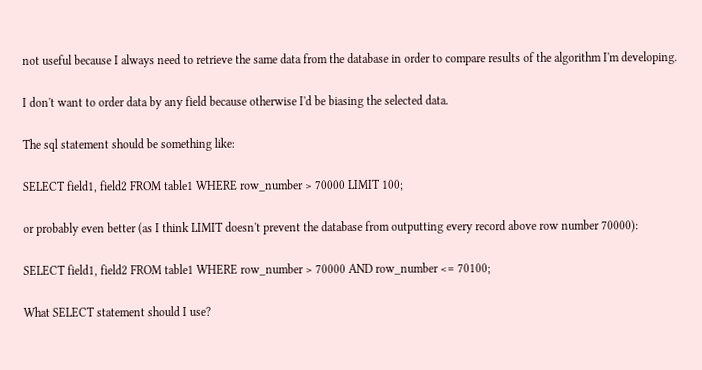not useful because I always need to retrieve the same data from the database in order to compare results of the algorithm I'm developing.

I don't want to order data by any field because otherwise I'd be biasing the selected data.

The sql statement should be something like:

SELECT field1, field2 FROM table1 WHERE row_number > 70000 LIMIT 100;

or probably even better (as I think LIMIT doesn't prevent the database from outputting every record above row number 70000):

SELECT field1, field2 FROM table1 WHERE row_number > 70000 AND row_number <= 70100;

What SELECT statement should I use?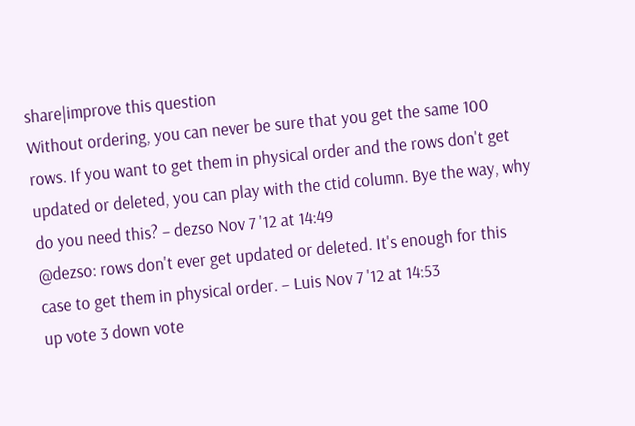share|improve this question
Without ordering, you can never be sure that you get the same 100 rows. If you want to get them in physical order and the rows don't get updated or deleted, you can play with the ctid column. Bye the way, why do you need this? – dezso Nov 7 '12 at 14:49
@dezso: rows don't ever get updated or deleted. It's enough for this case to get them in physical order. – Luis Nov 7 '12 at 14:53
up vote 3 down vote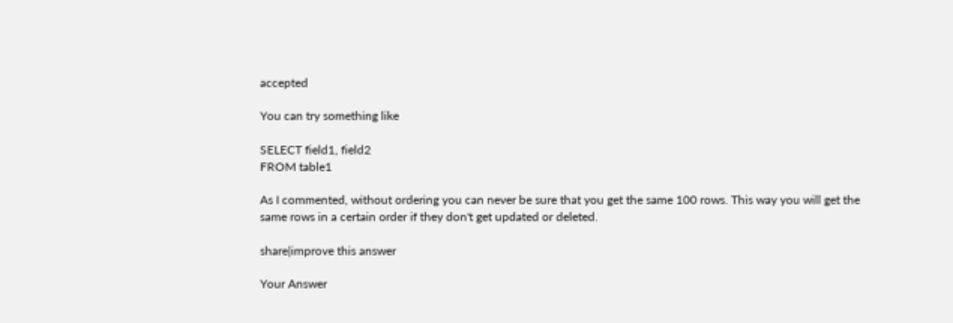accepted

You can try something like

SELECT field1, field2
FROM table1

As I commented, without ordering you can never be sure that you get the same 100 rows. This way you will get the same rows in a certain order if they don't get updated or deleted.

share|improve this answer

Your Answer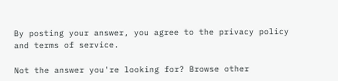By posting your answer, you agree to the privacy policy and terms of service.

Not the answer you're looking for? Browse other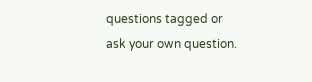questions tagged or ask your own question.